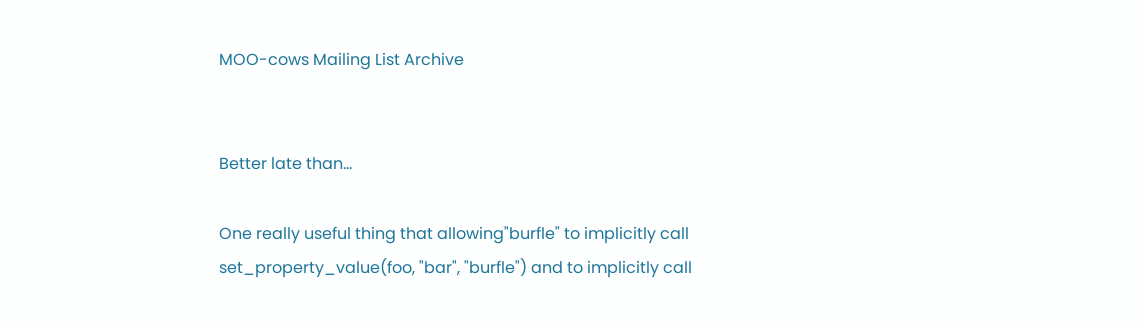MOO-cows Mailing List Archive


Better late than...

One really useful thing that allowing"burfle" to implicitly call
set_property_value(foo, "bar", "burfle") and to implicitly call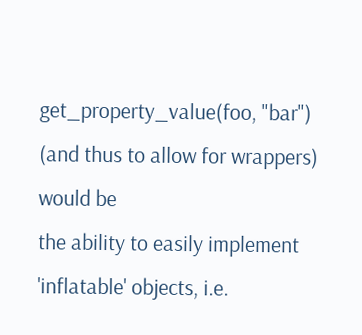get_property_value(foo, "bar") (and thus to allow for wrappers) would be
the ability to easily implement 'inflatable' objects, i.e.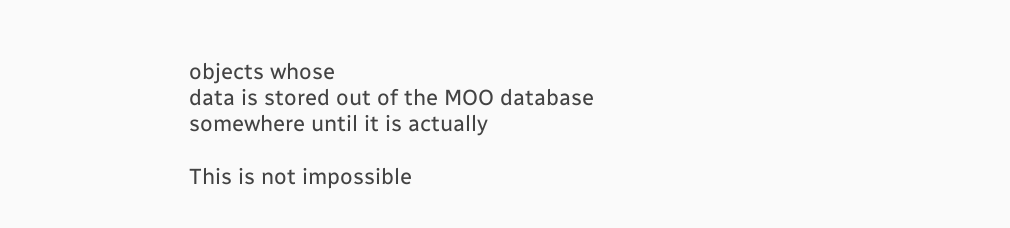objects whose
data is stored out of the MOO database somewhere until it is actually

This is not impossible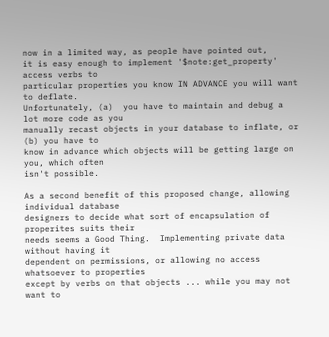now in a limited way, as people have pointed out,
it is easy enough to implement '$note:get_property' access verbs to
particular properties you know IN ADVANCE you will want to deflate.
Unfortunately, (a)  you have to maintain and debug a lot more code as you
manually recast objects in your database to inflate, or (b) you have to
know in advance which objects will be getting large on you, which often
isn't possible.

As a second benefit of this proposed change, allowing individual database
designers to decide what sort of encapsulation of properites suits their
needs seems a Good Thing.  Implementing private data without having it
dependent on permissions, or allowing no access whatsoever to properties
except by verbs on that objects ... while you may not want to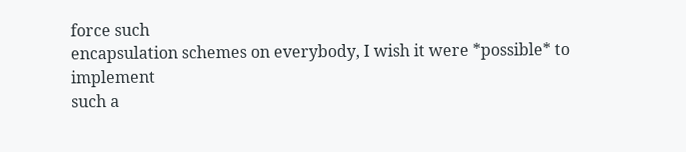force such
encapsulation schemes on everybody, I wish it were *possible* to implement
such a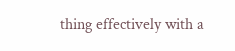thing effectively with a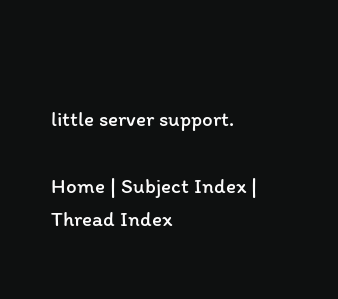little server support.

Home | Subject Index | Thread Index